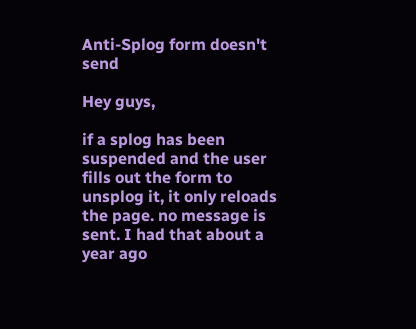Anti-Splog form doesn't send

Hey guys,

if a splog has been suspended and the user fills out the form to unsplog it, it only reloads the page. no message is sent. I had that about a year ago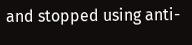and stopped using anti-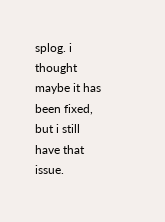splog. i thought maybe it has been fixed, but i still have that issue.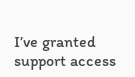I’ve granted support access